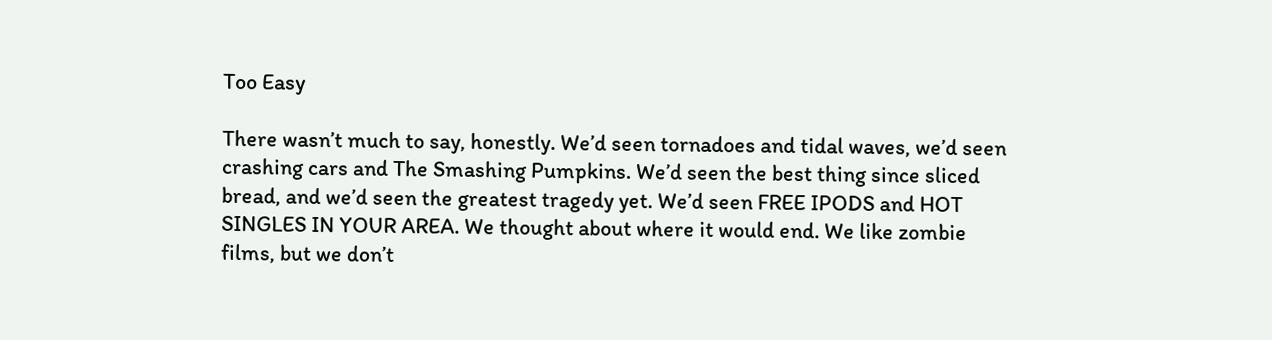Too Easy

There wasn’t much to say, honestly. We’d seen tornadoes and tidal waves, we’d seen crashing cars and The Smashing Pumpkins. We’d seen the best thing since sliced bread, and we’d seen the greatest tragedy yet. We’d seen FREE IPODS and HOT SINGLES IN YOUR AREA. We thought about where it would end. We like zombie films, but we don’t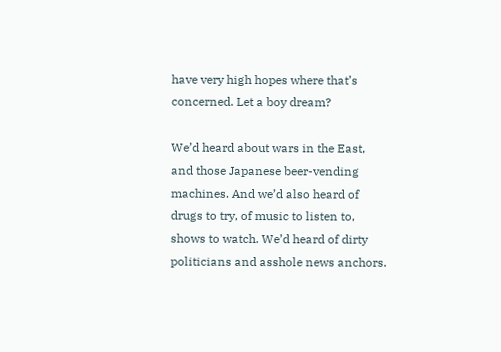have very high hopes where that’s concerned. Let a boy dream?

We’d heard about wars in the East, and those Japanese beer-vending machines. And we’d also heard of drugs to try, of music to listen to, shows to watch. We’d heard of dirty politicians and asshole news anchors.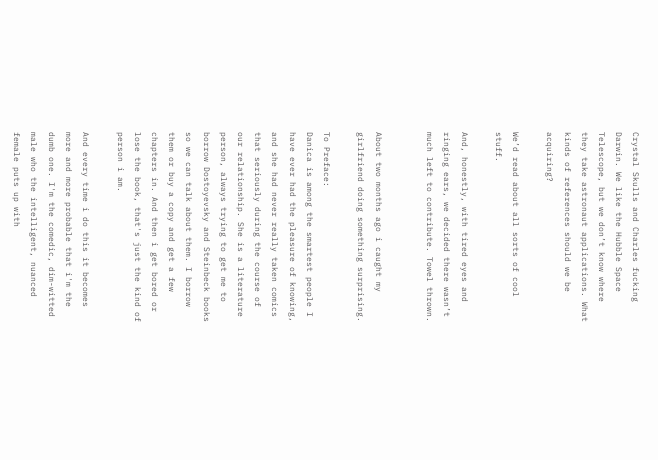Crystal Skulls and Charles fucking Darwin. We like the Hubble Space Telescope, but we don’t know where they take astronaut applications. What kinds of references should we be acquiring?

We’d read about all sorts of cool stuff.

And, honestly, with tired eyes and ringing ears, we decided there wasn’t much left to contribute. Towel thrown.


About two months ago i caught my girlfriend doing something surprising.

To Preface:
Danica is among the smartest people I have ever had the pleasure of knowing, and she had never really taken comics that seriously during the course of our relationship. She is a literature person, always trying to get me to borrow Dostoyevsky and Steinbeck books so we can talk about them. I borrow them or buy a copy and get a few chapters in. And then i get bored or lose the book, that's just the kind of person i am.

And every time i do this it becomes more and more probable that i'm the dumb one. I'm the comedic, dim-witted male who the intelligent, nuanced female puts up with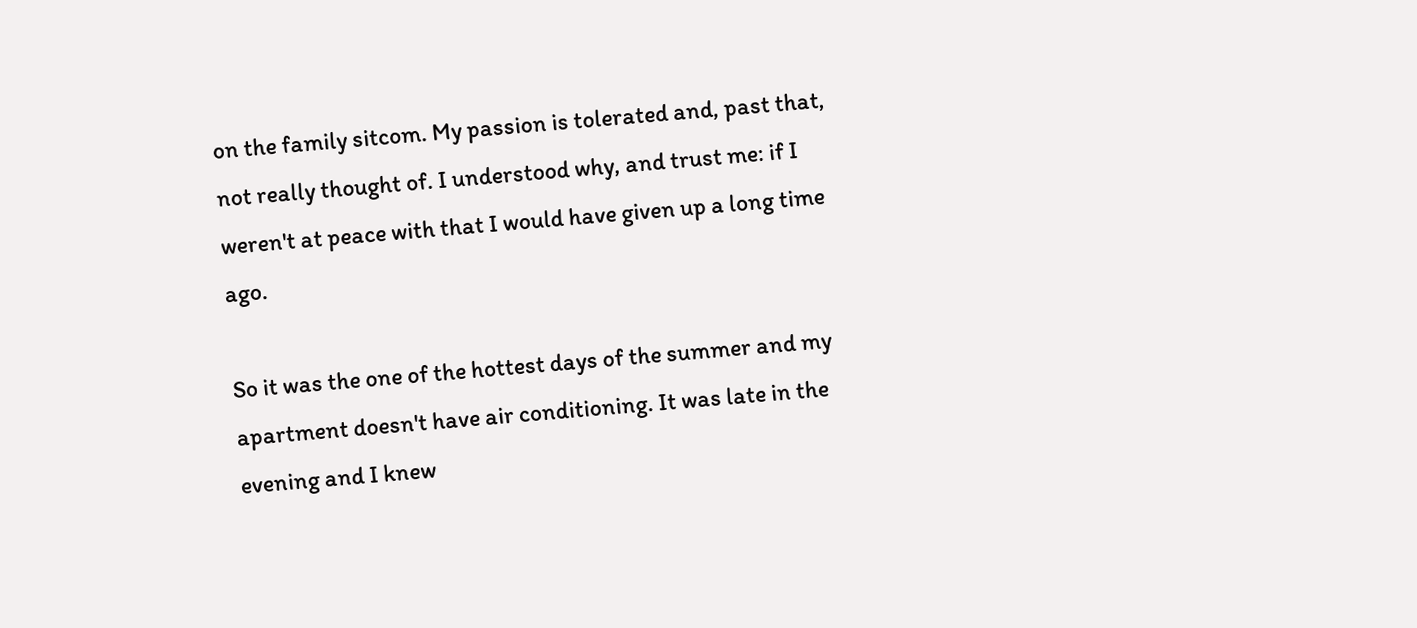on the family sitcom. My passion is tolerated and, past that, not really thought of. I understood why, and trust me: if I weren't at peace with that I would have given up a long time ago.

So it was the one of the hottest days of the summer and my apartment doesn't have air conditioning. It was late in the evening and I knew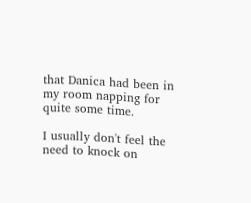that Danica had been in my room napping for quite some time.

I usually don't feel the need to knock on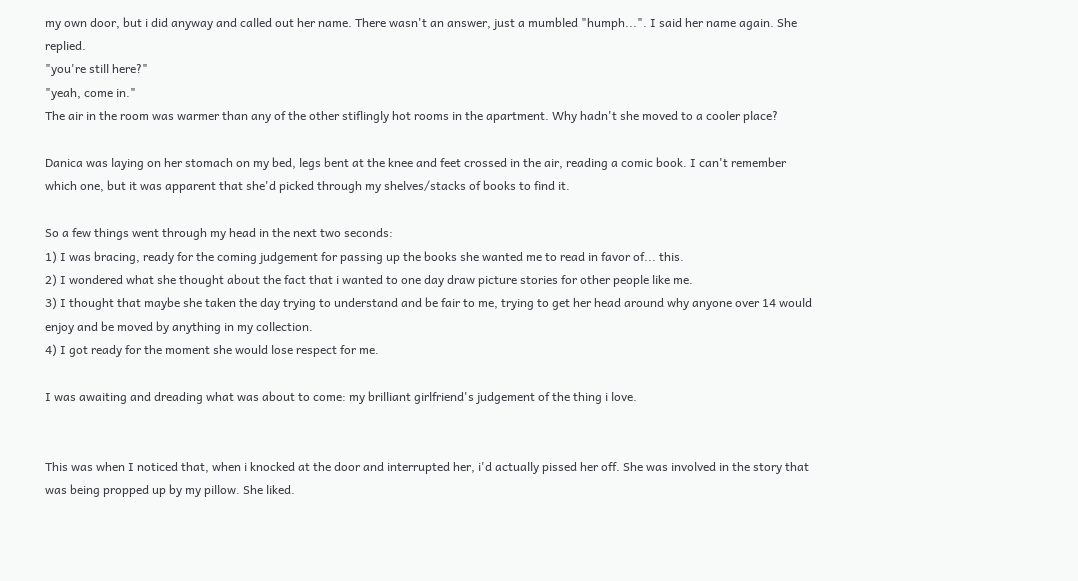my own door, but i did anyway and called out her name. There wasn't an answer, just a mumbled "humph...". I said her name again. She replied.
"you're still here?"
"yeah, come in."
The air in the room was warmer than any of the other stiflingly hot rooms in the apartment. Why hadn't she moved to a cooler place?

Danica was laying on her stomach on my bed, legs bent at the knee and feet crossed in the air, reading a comic book. I can't remember which one, but it was apparent that she'd picked through my shelves/stacks of books to find it.

So a few things went through my head in the next two seconds:
1) I was bracing, ready for the coming judgement for passing up the books she wanted me to read in favor of... this.
2) I wondered what she thought about the fact that i wanted to one day draw picture stories for other people like me.
3) I thought that maybe she taken the day trying to understand and be fair to me, trying to get her head around why anyone over 14 would enjoy and be moved by anything in my collection.
4) I got ready for the moment she would lose respect for me.

I was awaiting and dreading what was about to come: my brilliant girlfriend's judgement of the thing i love.


This was when I noticed that, when i knocked at the door and interrupted her, i'd actually pissed her off. She was involved in the story that was being propped up by my pillow. She liked.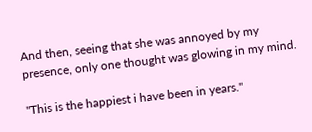And then, seeing that she was annoyed by my presence, only one thought was glowing in my mind.

"This is the happiest i have been in years."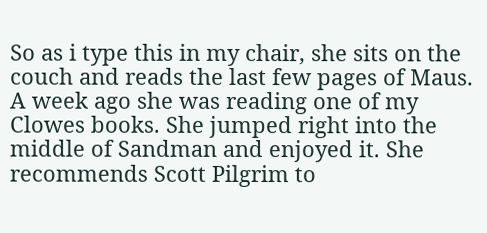So as i type this in my chair, she sits on the couch and reads the last few pages of Maus. A week ago she was reading one of my Clowes books. She jumped right into the middle of Sandman and enjoyed it. She recommends Scott Pilgrim to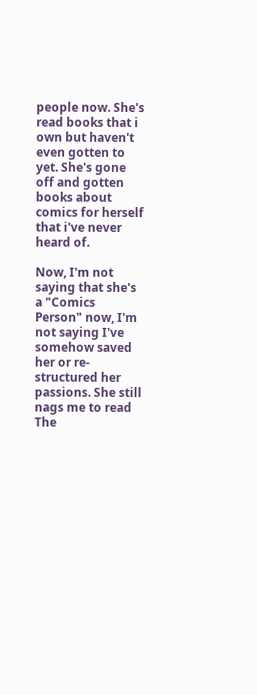people now. She's read books that i own but haven't even gotten to yet. She's gone off and gotten books about comics for herself that i've never heard of.

Now, I'm not saying that she's a "Comics Person" now, I'm not saying I've somehow saved her or re-structured her passions. She still nags me to read The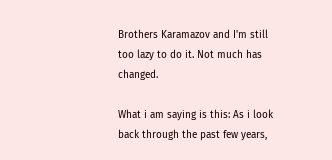Brothers Karamazov and I'm still too lazy to do it. Not much has changed.

What i am saying is this: As i look back through the past few years,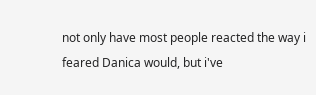not only have most people reacted the way i feared Danica would, but i've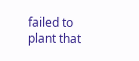failed to plant that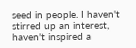seed in people. I haven't stirred up an interest, haven't inspired a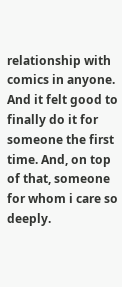relationship with comics in anyone. And it felt good to finally do it for someone the first time. And, on top of that, someone for whom i care so deeply.